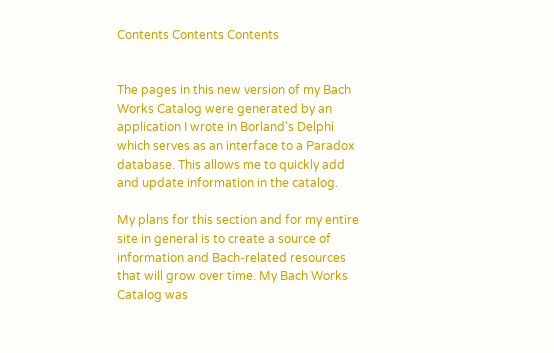Contents Contents Contents


The pages in this new version of my Bach Works Catalog were generated by an application I wrote in Borland's Delphi which serves as an interface to a Paradox database. This allows me to quickly add and update information in the catalog.

My plans for this section and for my entire site in general is to create a source of information and Bach-related resources that will grow over time. My Bach Works Catalog was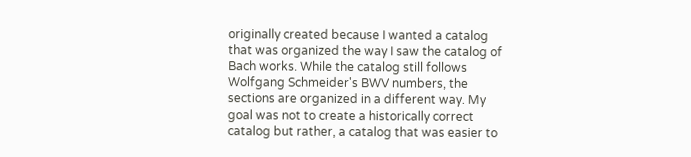originally created because I wanted a catalog that was organized the way I saw the catalog of Bach works. While the catalog still follows Wolfgang Schmeider's BWV numbers, the sections are organized in a different way. My goal was not to create a historically correct catalog but rather, a catalog that was easier to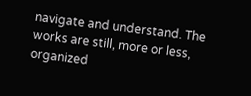navigate and understand. The works are still, more or less, organized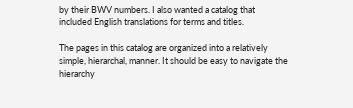by their BWV numbers. I also wanted a catalog that included English translations for terms and titles.

The pages in this catalog are organized into a relatively simple, hierarchal, manner. It should be easy to navigate the hierarchy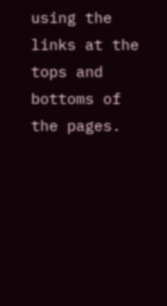using the links at the tops and bottoms of the pages.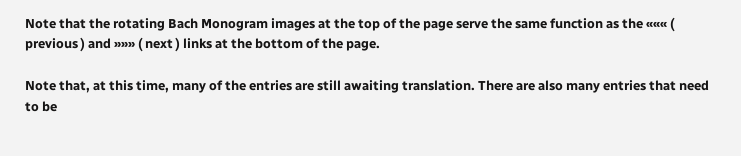Note that the rotating Bach Monogram images at the top of the page serve the same function as the ««« ( previous ) and »»» ( next ) links at the bottom of the page.

Note that, at this time, many of the entries are still awaiting translation. There are also many entries that need to be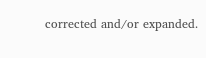corrected and/or expanded.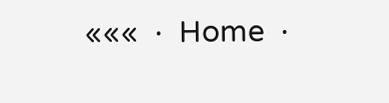«««  ·  Home  ·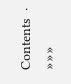Contents  ·  »»»